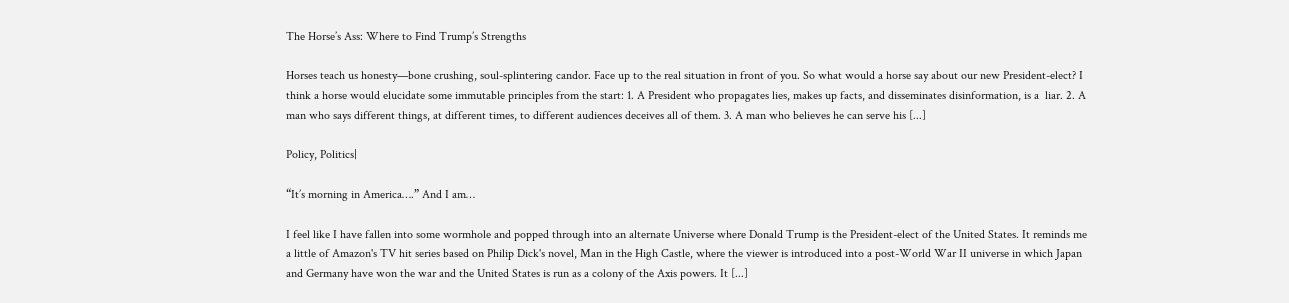The Horse’s Ass: Where to Find Trump’s Strengths

Horses teach us honesty—bone crushing, soul-splintering candor. Face up to the real situation in front of you. So what would a horse say about our new President-elect? I think a horse would elucidate some immutable principles from the start: 1. A President who propagates lies, makes up facts, and disseminates disinformation, is a  liar. 2. A man who says different things, at different times, to different audiences deceives all of them. 3. A man who believes he can serve his [...]

Policy, Politics|

“It’s morning in America….” And I am…

I feel like I have fallen into some wormhole and popped through into an alternate Universe where Donald Trump is the President-elect of the United States. It reminds me a little of Amazon's TV hit series based on Philip Dick's novel, Man in the High Castle, where the viewer is introduced into a post-World War II universe in which Japan and Germany have won the war and the United States is run as a colony of the Axis powers. It [...]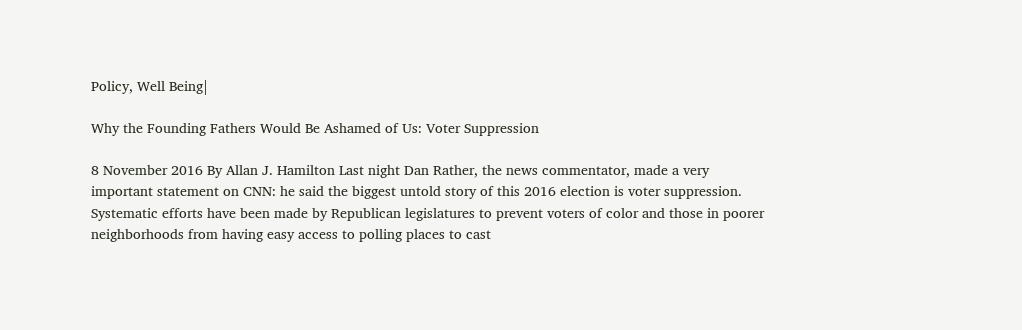Policy, Well Being|

Why the Founding Fathers Would Be Ashamed of Us: Voter Suppression

8 November 2016 By Allan J. Hamilton Last night Dan Rather, the news commentator, made a very important statement on CNN: he said the biggest untold story of this 2016 election is voter suppression. Systematic efforts have been made by Republican legislatures to prevent voters of color and those in poorer neighborhoods from having easy access to polling places to cast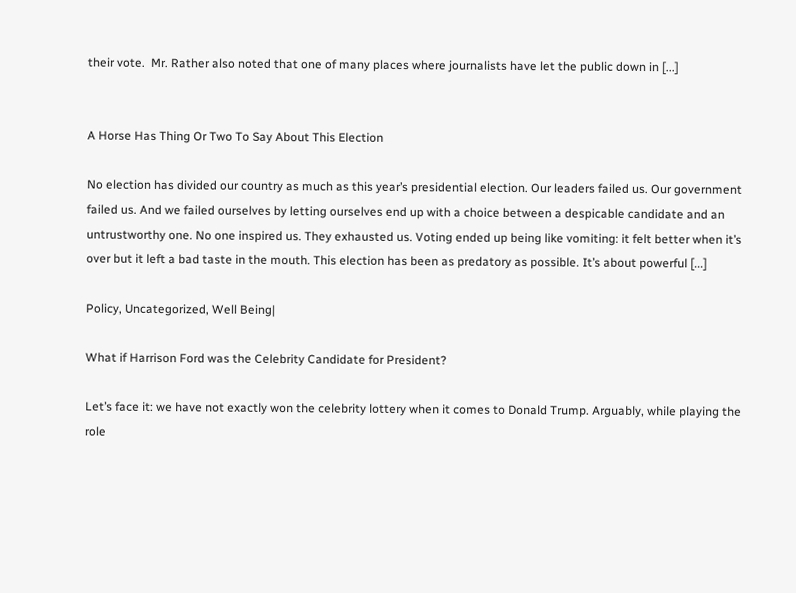their vote.  Mr. Rather also noted that one of many places where journalists have let the public down in [...]


A Horse Has Thing Or Two To Say About This Election

No election has divided our country as much as this year’s presidential election. Our leaders failed us. Our government failed us. And we failed ourselves by letting ourselves end up with a choice between a despicable candidate and an untrustworthy one. No one inspired us. They exhausted us. Voting ended up being like vomiting: it felt better when it’s over but it left a bad taste in the mouth. This election has been as predatory as possible. It’s about powerful [...]

Policy, Uncategorized, Well Being|

What if Harrison Ford was the Celebrity Candidate for President?

Let’s face it: we have not exactly won the celebrity lottery when it comes to Donald Trump. Arguably, while playing the role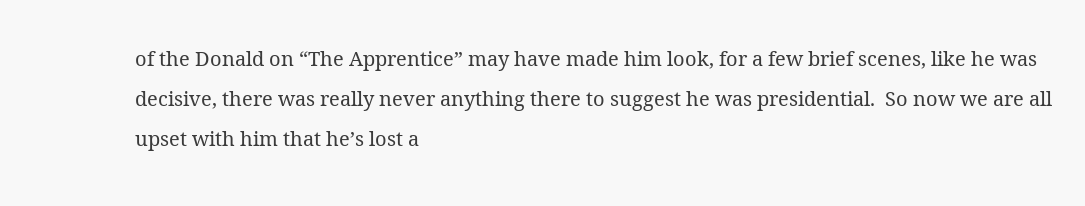of the Donald on “The Apprentice” may have made him look, for a few brief scenes, like he was decisive, there was really never anything there to suggest he was presidential.  So now we are all upset with him that he’s lost a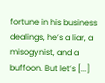fortune in his business dealings, he’s a liar, a misogynist, and a buffoon. But let’s [...]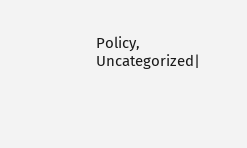Policy, Uncategorized|